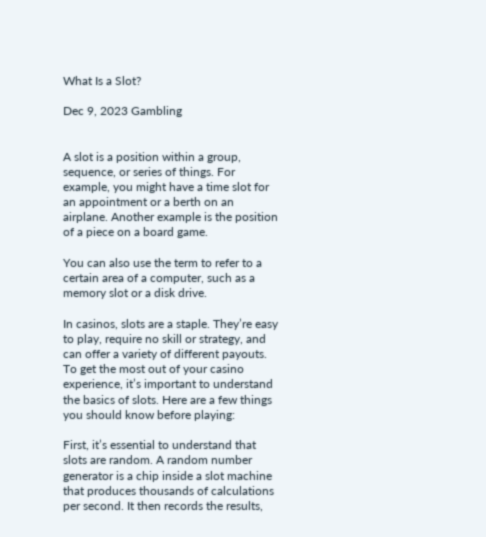What Is a Slot?

Dec 9, 2023 Gambling


A slot is a position within a group, sequence, or series of things. For example, you might have a time slot for an appointment or a berth on an airplane. Another example is the position of a piece on a board game.

You can also use the term to refer to a certain area of a computer, such as a memory slot or a disk drive.

In casinos, slots are a staple. They’re easy to play, require no skill or strategy, and can offer a variety of different payouts. To get the most out of your casino experience, it’s important to understand the basics of slots. Here are a few things you should know before playing:

First, it’s essential to understand that slots are random. A random number generator is a chip inside a slot machine that produces thousands of calculations per second. It then records the results,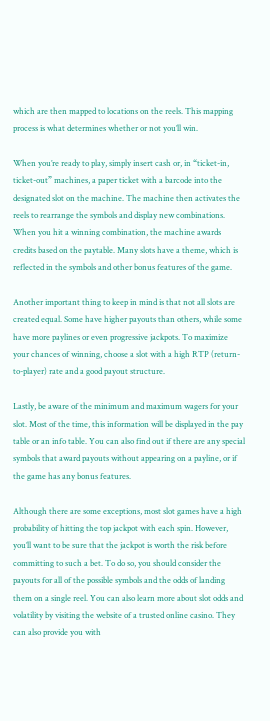which are then mapped to locations on the reels. This mapping process is what determines whether or not you’ll win.

When you’re ready to play, simply insert cash or, in “ticket-in, ticket-out” machines, a paper ticket with a barcode into the designated slot on the machine. The machine then activates the reels to rearrange the symbols and display new combinations. When you hit a winning combination, the machine awards credits based on the paytable. Many slots have a theme, which is reflected in the symbols and other bonus features of the game.

Another important thing to keep in mind is that not all slots are created equal. Some have higher payouts than others, while some have more paylines or even progressive jackpots. To maximize your chances of winning, choose a slot with a high RTP (return-to-player) rate and a good payout structure.

Lastly, be aware of the minimum and maximum wagers for your slot. Most of the time, this information will be displayed in the pay table or an info table. You can also find out if there are any special symbols that award payouts without appearing on a payline, or if the game has any bonus features.

Although there are some exceptions, most slot games have a high probability of hitting the top jackpot with each spin. However, you’ll want to be sure that the jackpot is worth the risk before committing to such a bet. To do so, you should consider the payouts for all of the possible symbols and the odds of landing them on a single reel. You can also learn more about slot odds and volatility by visiting the website of a trusted online casino. They can also provide you with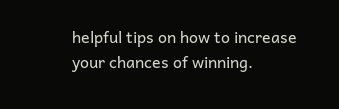helpful tips on how to increase your chances of winning.